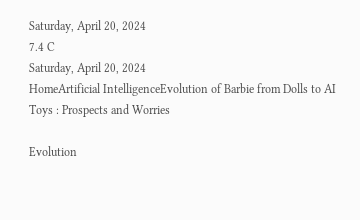Saturday, April 20, 2024
7.4 C
Saturday, April 20, 2024
HomeArtificial IntelligenceEvolution of Barbie from Dolls to AI Toys : Prospects and Worries

Evolution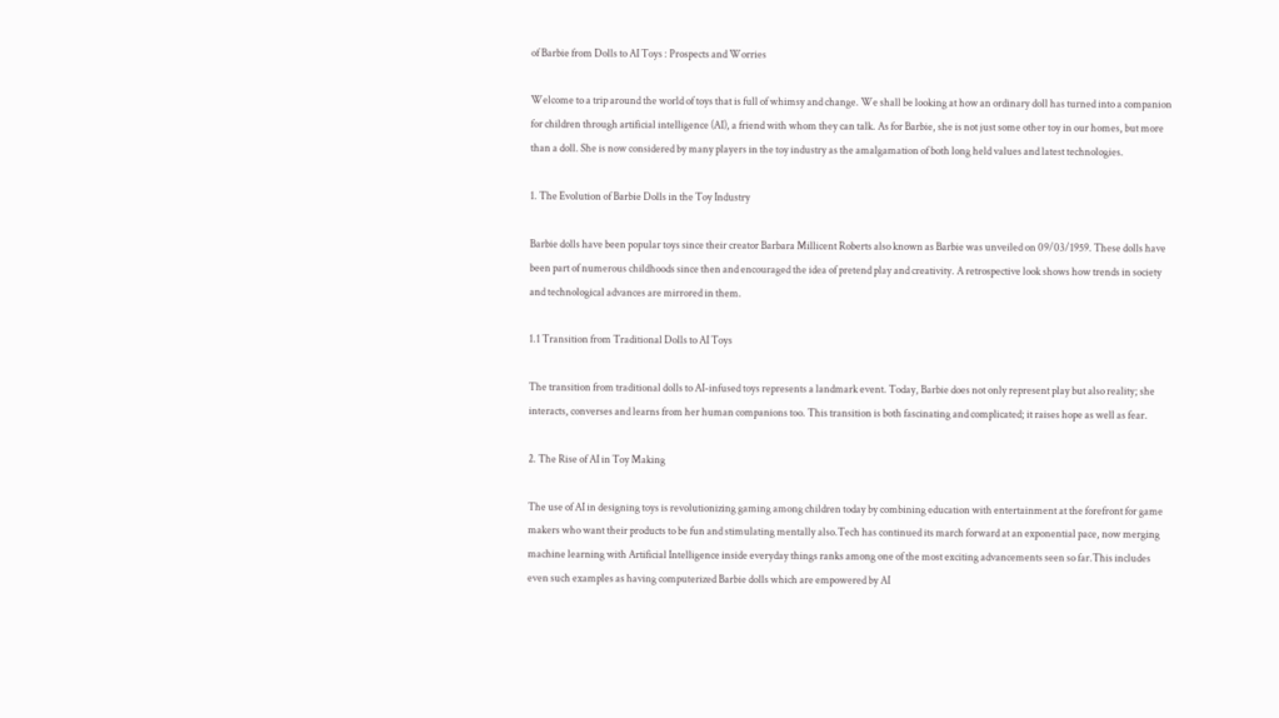of Barbie from Dolls to AI Toys : Prospects and Worries

Welcome to a trip around the world of toys that is full of whimsy and change. We shall be looking at how an ordinary doll has turned into a companion for children through artificial intelligence (AI), a friend with whom they can talk. As for Barbie, she is not just some other toy in our homes, but more than a doll. She is now considered by many players in the toy industry as the amalgamation of both long held values and latest technologies.

1. The Evolution of Barbie Dolls in the Toy Industry

Barbie dolls have been popular toys since their creator Barbara Millicent Roberts also known as Barbie was unveiled on 09/03/1959. These dolls have been part of numerous childhoods since then and encouraged the idea of pretend play and creativity. A retrospective look shows how trends in society and technological advances are mirrored in them.

1.1 Transition from Traditional Dolls to AI Toys

The transition from traditional dolls to AI-infused toys represents a landmark event. Today, Barbie does not only represent play but also reality; she interacts, converses and learns from her human companions too. This transition is both fascinating and complicated; it raises hope as well as fear.

2. The Rise of AI in Toy Making

The use of AI in designing toys is revolutionizing gaming among children today by combining education with entertainment at the forefront for game makers who want their products to be fun and stimulating mentally also.Tech has continued its march forward at an exponential pace, now merging machine learning with Artificial Intelligence inside everyday things ranks among one of the most exciting advancements seen so far.This includes even such examples as having computerized Barbie dolls which are empowered by AI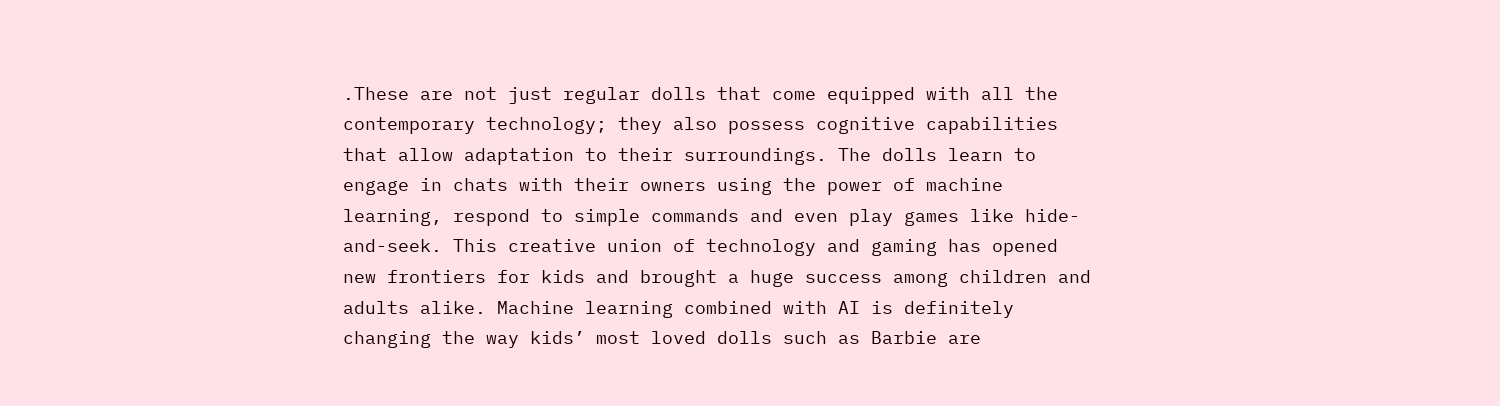.These are not just regular dolls that come equipped with all the contemporary technology; they also possess cognitive capabilities that allow adaptation to their surroundings. The dolls learn to engage in chats with their owners using the power of machine learning, respond to simple commands and even play games like hide-and-seek. This creative union of technology and gaming has opened new frontiers for kids and brought a huge success among children and adults alike. Machine learning combined with AI is definitely changing the way kids’ most loved dolls such as Barbie are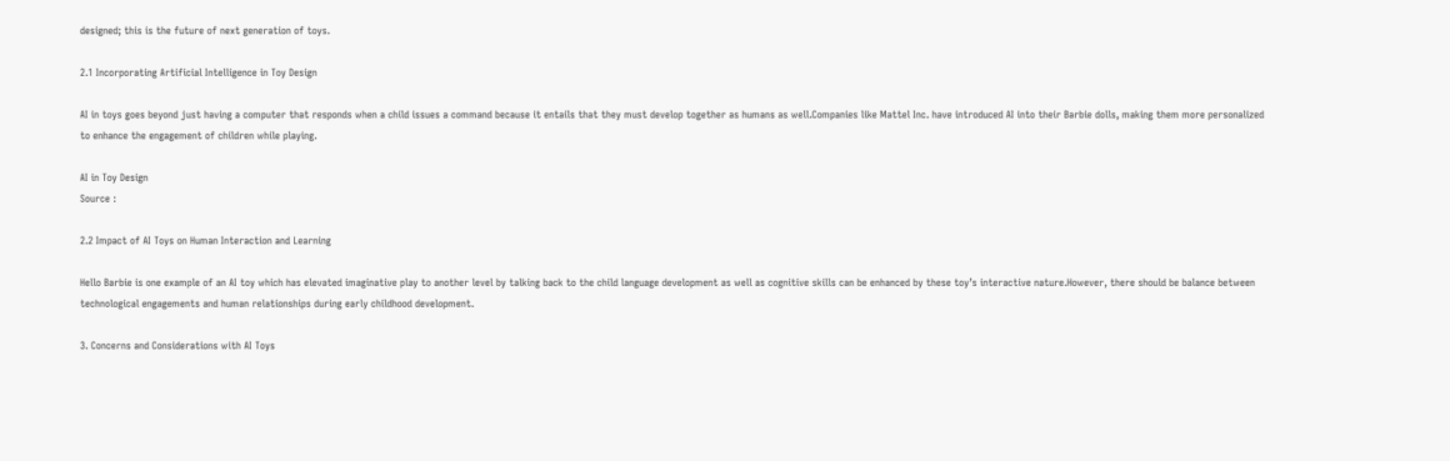designed; this is the future of next generation of toys.

2.1 Incorporating Artificial Intelligence in Toy Design

AI in toys goes beyond just having a computer that responds when a child issues a command because it entails that they must develop together as humans as well.Companies like Mattel Inc. have introduced AI into their Barbie dolls, making them more personalized to enhance the engagement of children while playing.

AI in Toy Design
Source :

2.2 Impact of AI Toys on Human Interaction and Learning

Hello Barbie is one example of an AI toy which has elevated imaginative play to another level by talking back to the child language development as well as cognitive skills can be enhanced by these toy’s interactive nature.However, there should be balance between technological engagements and human relationships during early childhood development.

3. Concerns and Considerations with AI Toys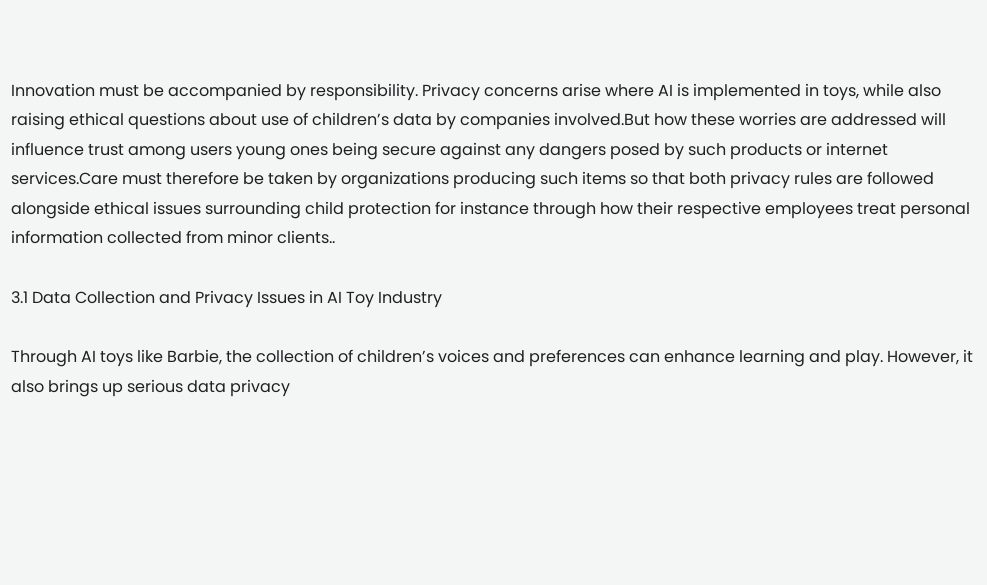Innovation must be accompanied by responsibility. Privacy concerns arise where AI is implemented in toys, while also raising ethical questions about use of children’s data by companies involved.But how these worries are addressed will influence trust among users young ones being secure against any dangers posed by such products or internet services.Care must therefore be taken by organizations producing such items so that both privacy rules are followed alongside ethical issues surrounding child protection for instance through how their respective employees treat personal information collected from minor clients..

3.1 Data Collection and Privacy Issues in AI Toy Industry

Through AI toys like Barbie, the collection of children’s voices and preferences can enhance learning and play. However, it also brings up serious data privacy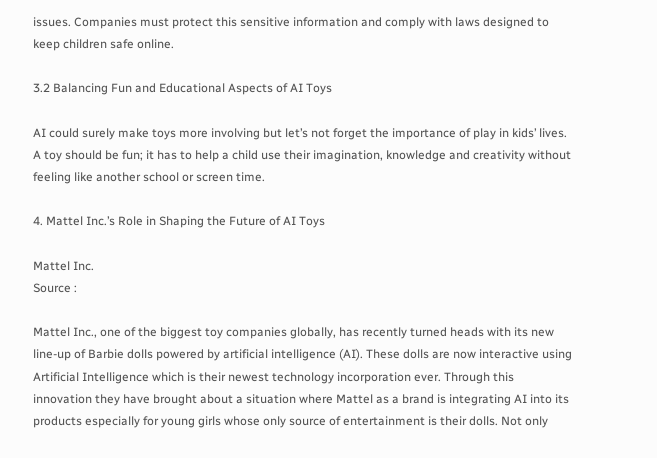issues. Companies must protect this sensitive information and comply with laws designed to keep children safe online.

3.2 Balancing Fun and Educational Aspects of AI Toys

AI could surely make toys more involving but let’s not forget the importance of play in kids’ lives. A toy should be fun; it has to help a child use their imagination, knowledge and creativity without feeling like another school or screen time.

4. Mattel Inc.’s Role in Shaping the Future of AI Toys

Mattel Inc.
Source :

Mattel Inc., one of the biggest toy companies globally, has recently turned heads with its new line-up of Barbie dolls powered by artificial intelligence (AI). These dolls are now interactive using Artificial Intelligence which is their newest technology incorporation ever. Through this innovation they have brought about a situation where Mattel as a brand is integrating AI into its products especially for young girls whose only source of entertainment is their dolls. Not only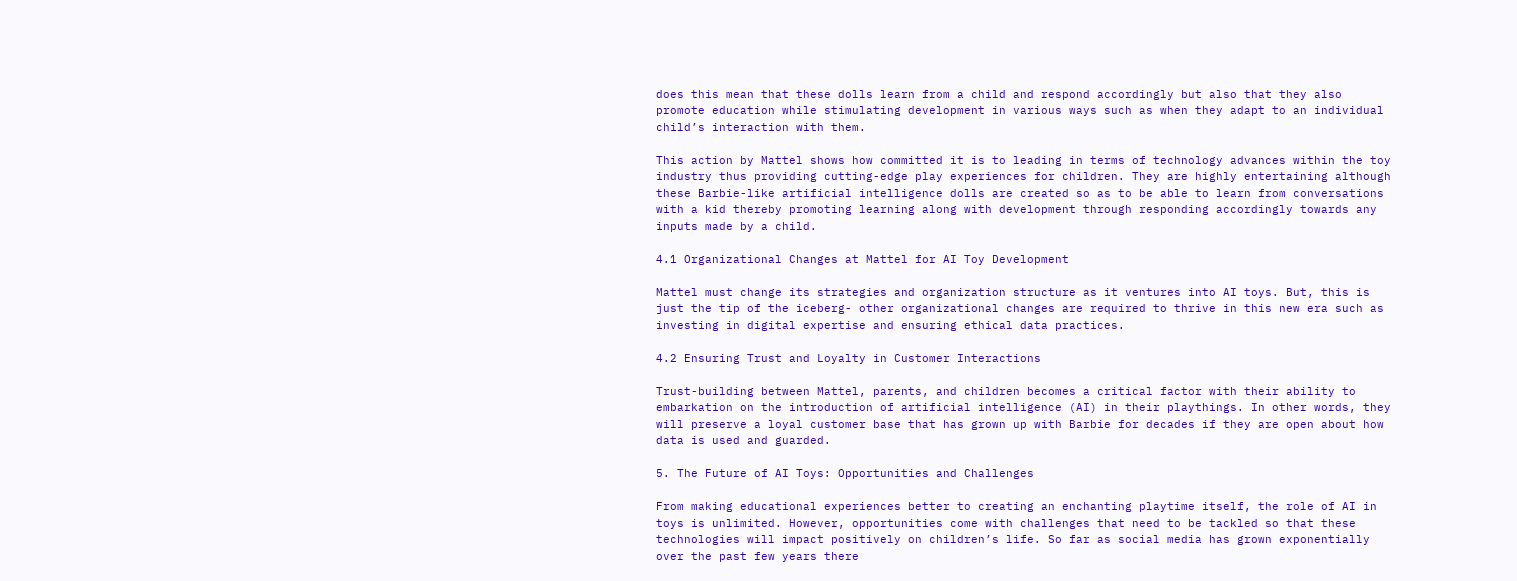does this mean that these dolls learn from a child and respond accordingly but also that they also promote education while stimulating development in various ways such as when they adapt to an individual child’s interaction with them.

This action by Mattel shows how committed it is to leading in terms of technology advances within the toy industry thus providing cutting-edge play experiences for children. They are highly entertaining although these Barbie-like artificial intelligence dolls are created so as to be able to learn from conversations with a kid thereby promoting learning along with development through responding accordingly towards any inputs made by a child.

4.1 Organizational Changes at Mattel for AI Toy Development

Mattel must change its strategies and organization structure as it ventures into AI toys. But, this is just the tip of the iceberg- other organizational changes are required to thrive in this new era such as investing in digital expertise and ensuring ethical data practices.

4.2 Ensuring Trust and Loyalty in Customer Interactions

Trust-building between Mattel, parents, and children becomes a critical factor with their ability to embarkation on the introduction of artificial intelligence (AI) in their playthings. In other words, they will preserve a loyal customer base that has grown up with Barbie for decades if they are open about how data is used and guarded.

5. The Future of AI Toys: Opportunities and Challenges

From making educational experiences better to creating an enchanting playtime itself, the role of AI in toys is unlimited. However, opportunities come with challenges that need to be tackled so that these technologies will impact positively on children’s life. So far as social media has grown exponentially over the past few years there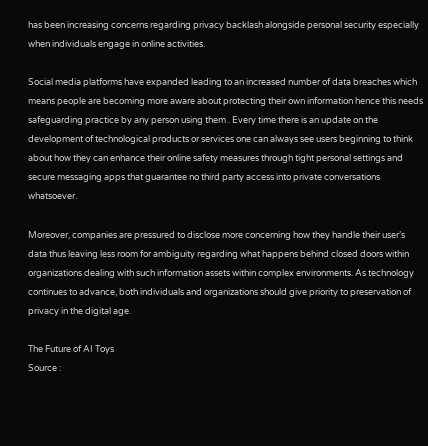has been increasing concerns regarding privacy backlash alongside personal security especially when individuals engage in online activities.

Social media platforms have expanded leading to an increased number of data breaches which means people are becoming more aware about protecting their own information hence this needs safeguarding practice by any person using them . Every time there is an update on the development of technological products or services one can always see users beginning to think about how they can enhance their online safety measures through tight personal settings and secure messaging apps that guarantee no third party access into private conversations whatsoever.

Moreover, companies are pressured to disclose more concerning how they handle their user’s data thus leaving less room for ambiguity regarding what happens behind closed doors within organizations dealing with such information assets within complex environments. As technology continues to advance, both individuals and organizations should give priority to preservation of privacy in the digital age.

The Future of AI Toys
Source :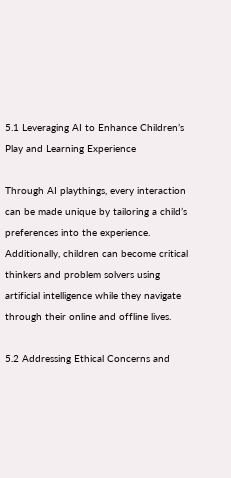5.1 Leveraging AI to Enhance Children’s Play and Learning Experience

Through AI playthings, every interaction can be made unique by tailoring a child’s preferences into the experience. Additionally, children can become critical thinkers and problem solvers using artificial intelligence while they navigate through their online and offline lives.

5.2 Addressing Ethical Concerns and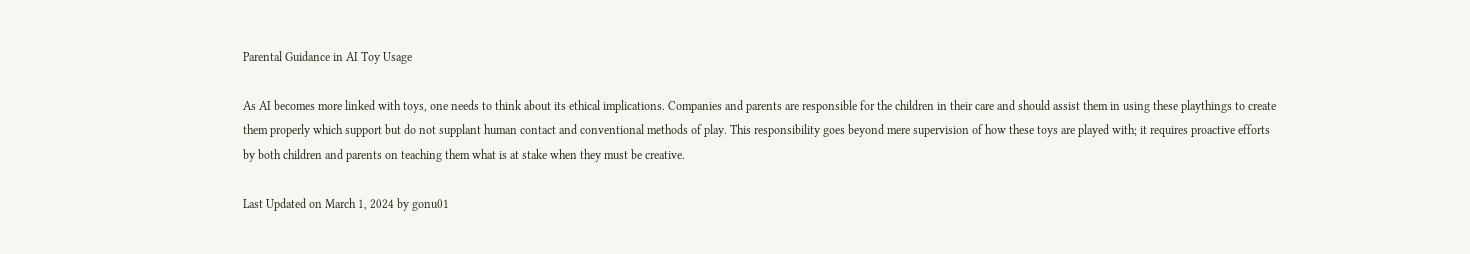Parental Guidance in AI Toy Usage

As AI becomes more linked with toys, one needs to think about its ethical implications. Companies and parents are responsible for the children in their care and should assist them in using these playthings to create them properly which support but do not supplant human contact and conventional methods of play. This responsibility goes beyond mere supervision of how these toys are played with; it requires proactive efforts by both children and parents on teaching them what is at stake when they must be creative.

Last Updated on March 1, 2024 by gonu01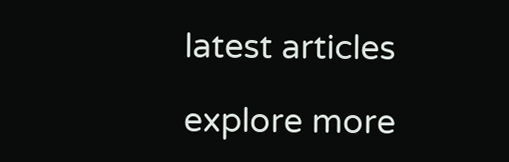latest articles

explore more